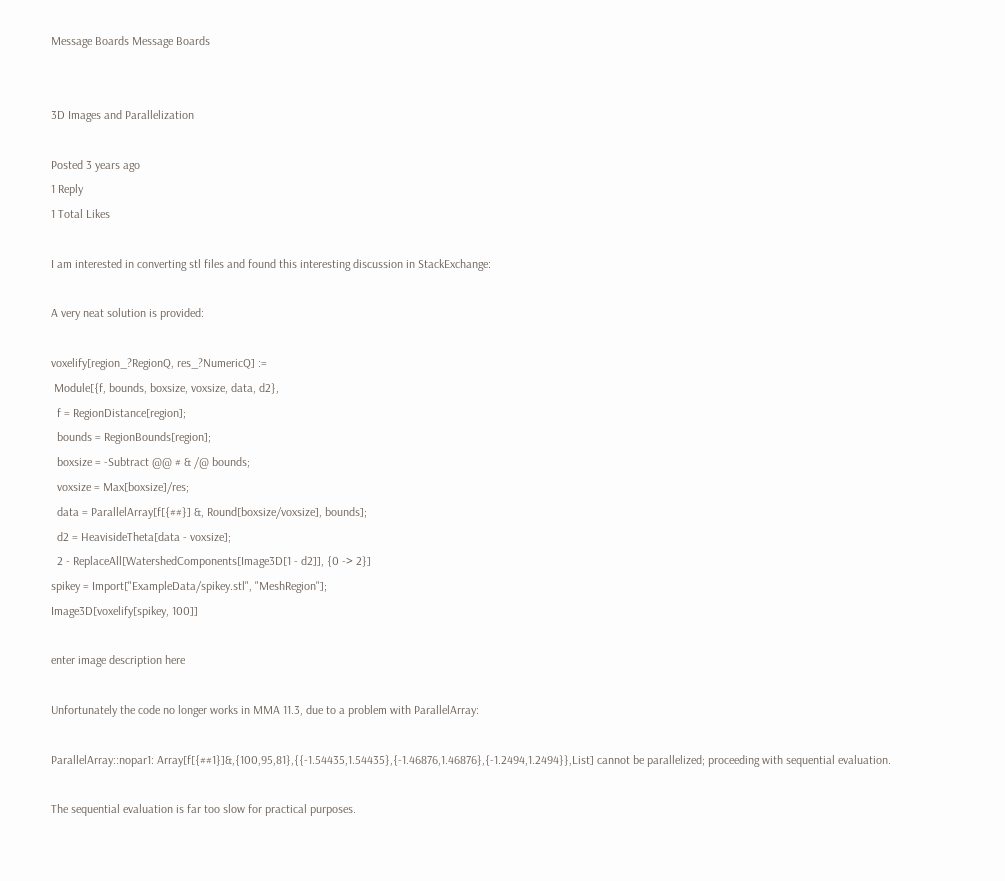Message Boards Message Boards


3D Images and Parallelization

Posted 3 years ago
1 Reply
1 Total Likes

I am interested in converting stl files and found this interesting discussion in StackExchange:

A very neat solution is provided:

voxelify[region_?RegionQ, res_?NumericQ] :=
 Module[{f, bounds, boxsize, voxsize, data, d2},
  f = RegionDistance[region];
  bounds = RegionBounds[region];
  boxsize = -Subtract @@ # & /@ bounds;
  voxsize = Max[boxsize]/res;
  data = ParallelArray[f[{##}] &, Round[boxsize/voxsize], bounds];
  d2 = HeavisideTheta[data - voxsize];
  2 - ReplaceAll[WatershedComponents[Image3D[1 - d2]], {0 -> 2}]
spikey = Import["ExampleData/spikey.stl", "MeshRegion"];
Image3D[voxelify[spikey, 100]]

enter image description here

Unfortunately the code no longer works in MMA 11.3, due to a problem with ParallelArray:

ParallelArray::nopar1: Array[f[{##1}]&,{100,95,81},{{-1.54435,1.54435},{-1.46876,1.46876},{-1.2494,1.2494}},List] cannot be parallelized; proceeding with sequential evaluation.

The sequential evaluation is far too slow for practical purposes.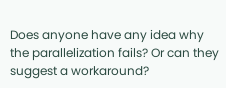Does anyone have any idea why the parallelization fails? Or can they suggest a workaround?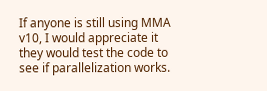If anyone is still using MMA v10, I would appreciate it they would test the code to see if parallelization works.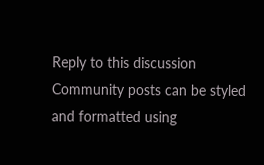Reply to this discussion
Community posts can be styled and formatted using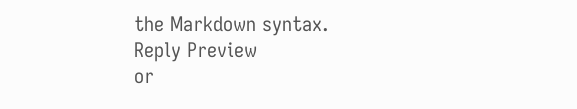the Markdown syntax.
Reply Preview
or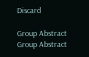Discard

Group Abstract Group Abstract